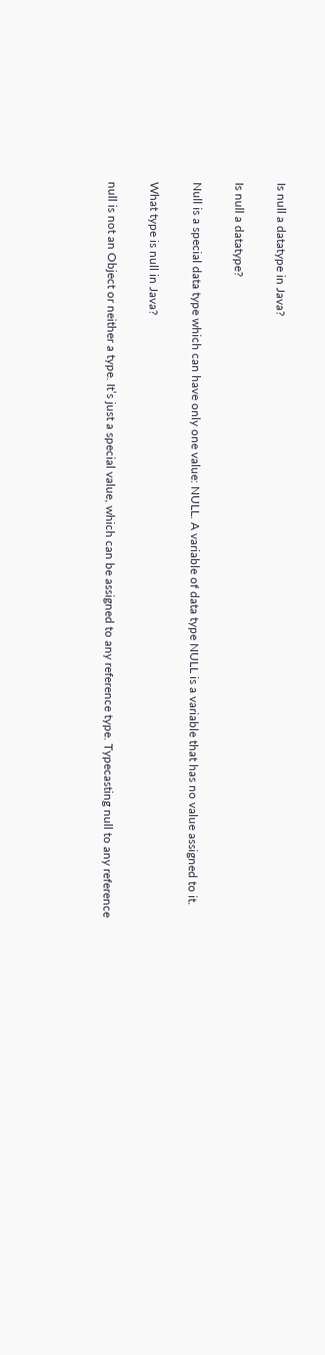Is null a datatype in Java?

Is null a datatype?

Null is a special data type which can have only one value: NULL. A variable of data type NULL is a variable that has no value assigned to it.

What type is null in Java?

null is not an Object or neither a type. It’s just a special value, which can be assigned to any reference type. Typecasting null to any reference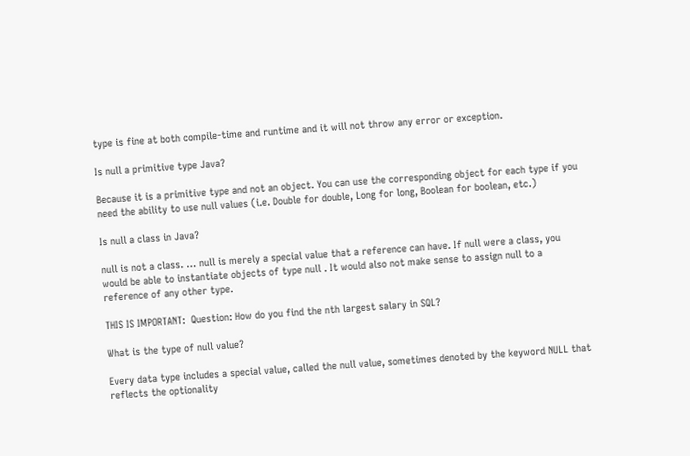type is fine at both compile-time and runtime and it will not throw any error or exception.

Is null a primitive type Java?

Because it is a primitive type and not an object. You can use the corresponding object for each type if you need the ability to use null values (i.e. Double for double, Long for long, Boolean for boolean, etc.)

Is null a class in Java?

null is not a class. … null is merely a special value that a reference can have. If null were a class, you would be able to instantiate objects of type null . It would also not make sense to assign null to a reference of any other type.

THIS IS IMPORTANT:  Question: How do you find the nth largest salary in SQL?

What is the type of null value?

Every data type includes a special value, called the null value, sometimes denoted by the keyword NULL that reflects the optionality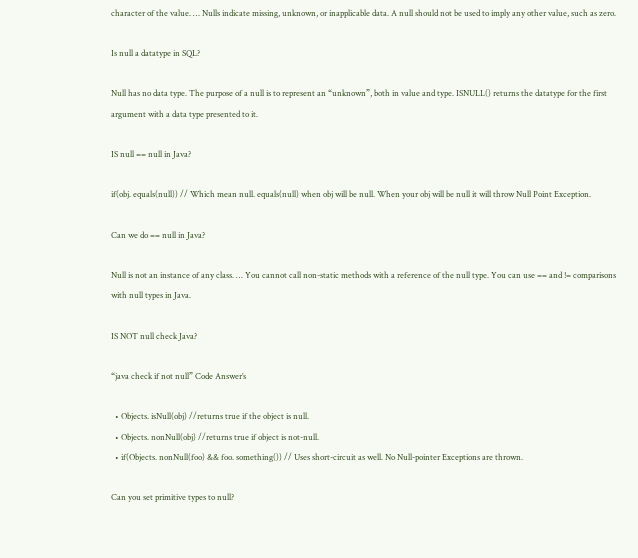character of the value. … Nulls indicate missing, unknown, or inapplicable data. A null should not be used to imply any other value, such as zero.

Is null a datatype in SQL?

Null has no data type. The purpose of a null is to represent an “unknown”, both in value and type. ISNULL() returns the datatype for the first argument with a data type presented to it.

IS null == null in Java?

if(obj. equals(null)) // Which mean null. equals(null) when obj will be null. When your obj will be null it will throw Null Point Exception.

Can we do == null in Java?

Null is not an instance of any class. … You cannot call non-static methods with a reference of the null type. You can use == and != comparisons with null types in Java.

IS NOT null check Java?

“java check if not null” Code Answer’s

  • Objects. isNull(obj) //returns true if the object is null.
  • Objects. nonNull(obj) //returns true if object is not-null.
  • if(Objects. nonNull(foo) && foo. something()) // Uses short-circuit as well. No Null-pointer Exceptions are thrown.

Can you set primitive types to null?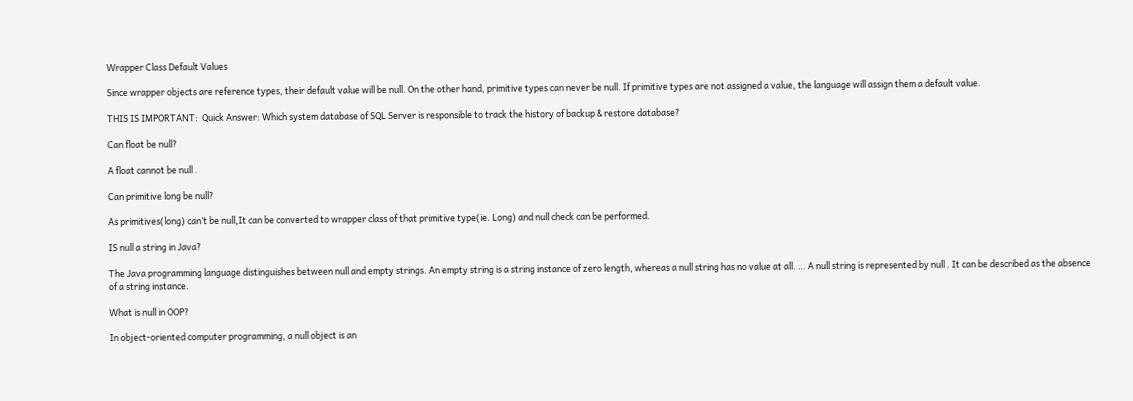Wrapper Class Default Values

Since wrapper objects are reference types, their default value will be null. On the other hand, primitive types can never be null. If primitive types are not assigned a value, the language will assign them a default value.

THIS IS IMPORTANT:  Quick Answer: Which system database of SQL Server is responsible to track the history of backup & restore database?

Can float be null?

A float cannot be null .

Can primitive long be null?

As primitives(long) can’t be null,It can be converted to wrapper class of that primitive type(ie. Long) and null check can be performed.

IS null a string in Java?

The Java programming language distinguishes between null and empty strings. An empty string is a string instance of zero length, whereas a null string has no value at all. … A null string is represented by null . It can be described as the absence of a string instance.

What is null in OOP?

In object-oriented computer programming, a null object is an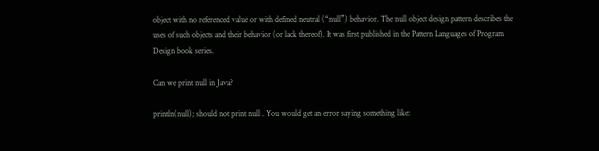object with no referenced value or with defined neutral (“null”) behavior. The null object design pattern describes the uses of such objects and their behavior (or lack thereof). It was first published in the Pattern Languages of Program Design book series.

Can we print null in Java?

println(null); should not print null . You would get an error saying something like: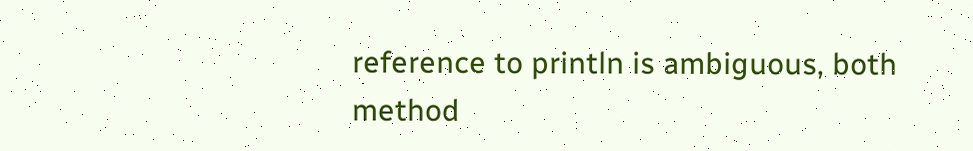reference to println is ambiguous, both method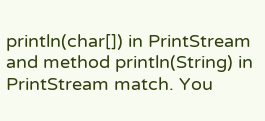println(char[]) in PrintStream and method println(String) in PrintStream match. You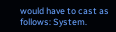would have to cast as follows: System.